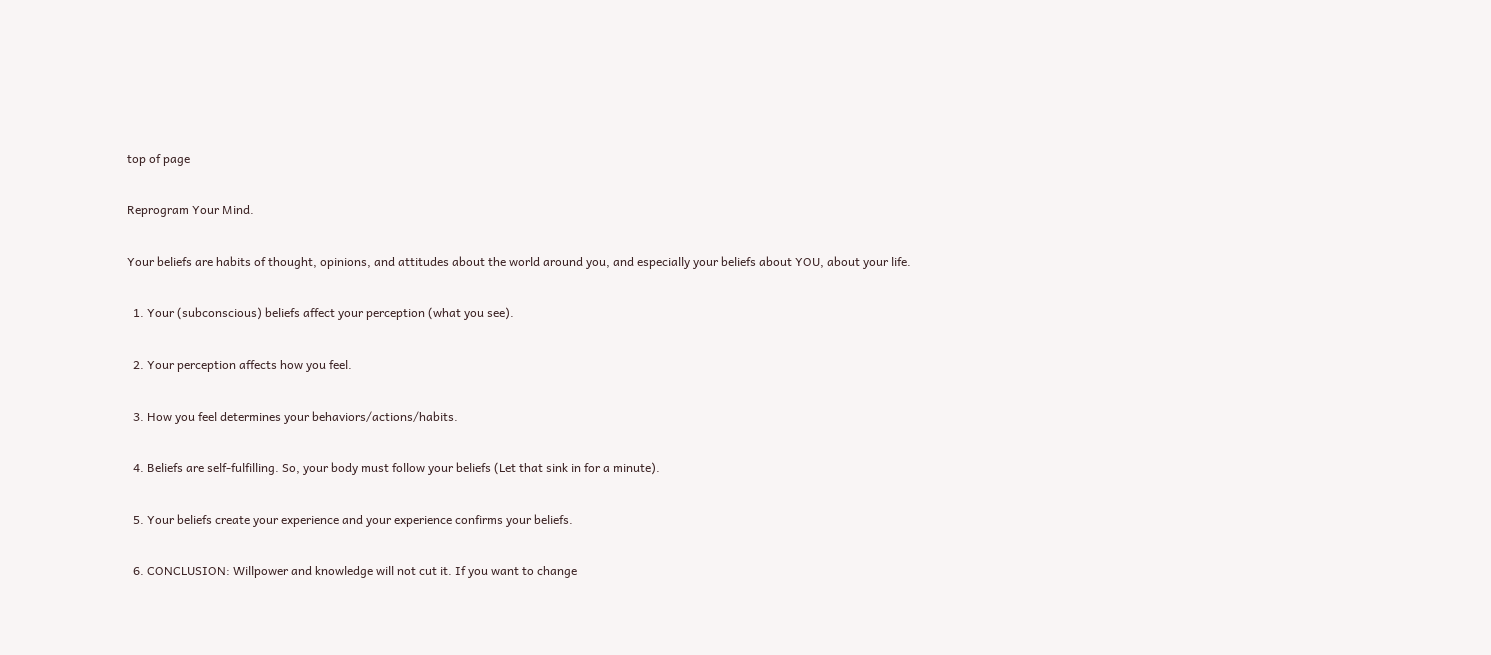top of page

Reprogram Your Mind.

Your beliefs are habits of thought, opinions, and attitudes about the world around you, and especially your beliefs about YOU, about your life.

  1. Your (subconscious) beliefs affect your perception (what you see).

  2. Your perception affects how you feel.

  3. How you feel determines your behaviors/actions/habits.

  4. Beliefs are self-fulfilling. So, your body must follow your beliefs (Let that sink in for a minute).

  5. Your beliefs create your experience and your experience confirms your beliefs.

  6. CONCLUSION: Willpower and knowledge will not cut it. If you want to change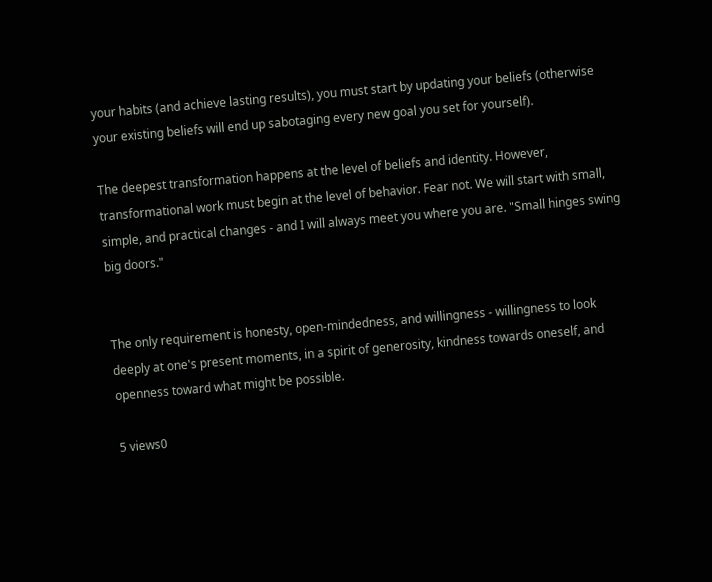your habits (and achieve lasting results), you must start by updating your beliefs (otherwise your existing beliefs will end up sabotaging every new goal you set for yourself).

The deepest transformation happens at the level of beliefs and identity. However, transformational work must begin at the level of behavior. Fear not. We will start with small, simple, and practical changes - and I will always meet you where you are. "Small hinges swing big doors."


The only requirement is honesty, open-mindedness, and willingness - willingness to look deeply at one's present moments, in a spirit of generosity, kindness towards oneself, and openness toward what might be possible.

5 views0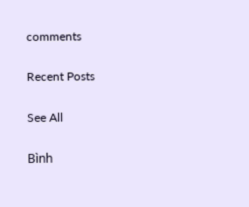comments

Recent Posts

See All

Bình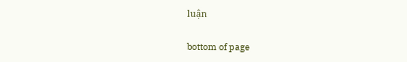luận

bottom of page